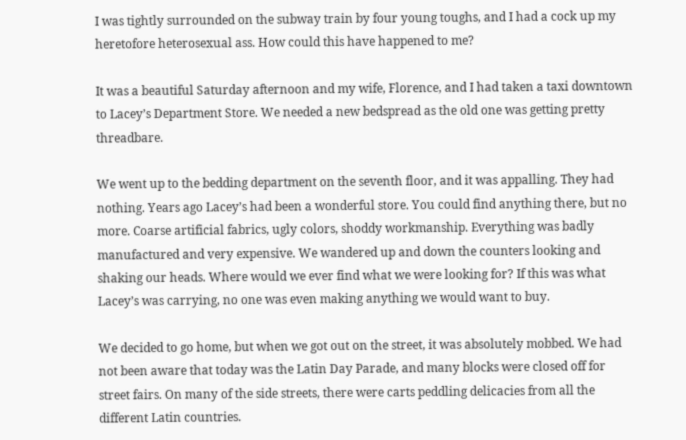I was tightly surrounded on the subway train by four young toughs, and I had a cock up my heretofore heterosexual ass. How could this have happened to me?

It was a beautiful Saturday afternoon and my wife, Florence, and I had taken a taxi downtown to Lacey’s Department Store. We needed a new bedspread as the old one was getting pretty threadbare.

We went up to the bedding department on the seventh floor, and it was appalling. They had nothing. Years ago Lacey’s had been a wonderful store. You could find anything there, but no more. Coarse artificial fabrics, ugly colors, shoddy workmanship. Everything was badly manufactured and very expensive. We wandered up and down the counters looking and shaking our heads. Where would we ever find what we were looking for? If this was what Lacey’s was carrying, no one was even making anything we would want to buy.

We decided to go home, but when we got out on the street, it was absolutely mobbed. We had not been aware that today was the Latin Day Parade, and many blocks were closed off for street fairs. On many of the side streets, there were carts peddling delicacies from all the different Latin countries.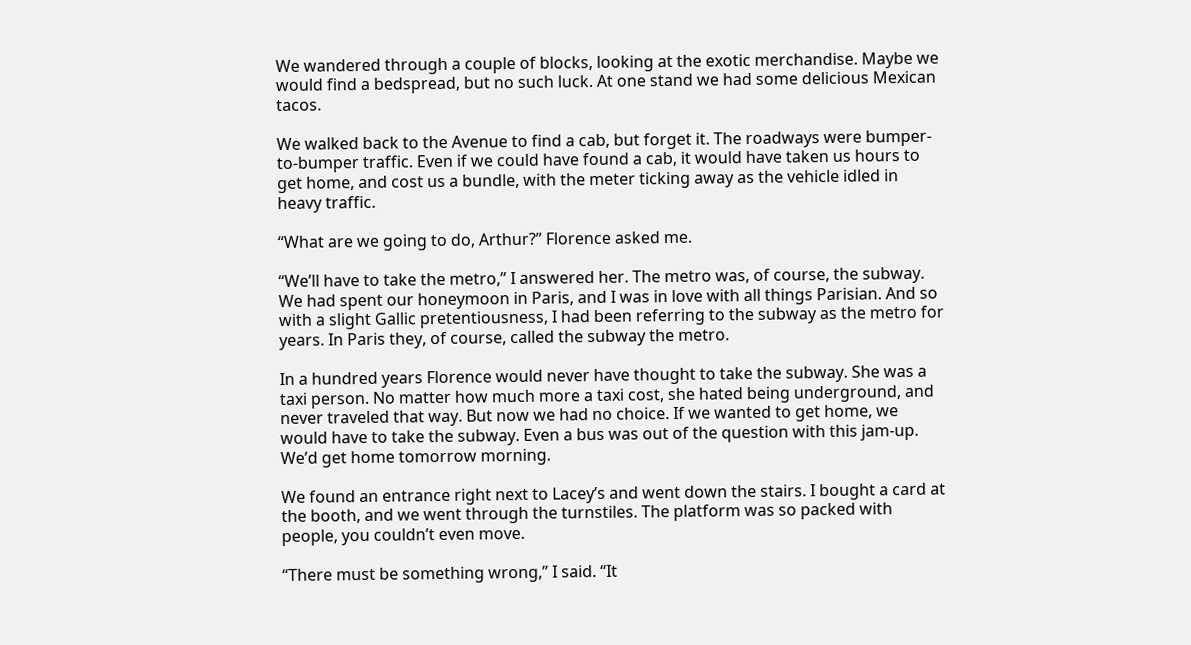We wandered through a couple of blocks, looking at the exotic merchandise. Maybe we would find a bedspread, but no such luck. At one stand we had some delicious Mexican tacos.

We walked back to the Avenue to find a cab, but forget it. The roadways were bumper-to-bumper traffic. Even if we could have found a cab, it would have taken us hours to get home, and cost us a bundle, with the meter ticking away as the vehicle idled in heavy traffic.

“What are we going to do, Arthur?” Florence asked me.

“We’ll have to take the metro,” I answered her. The metro was, of course, the subway. We had spent our honeymoon in Paris, and I was in love with all things Parisian. And so with a slight Gallic pretentiousness, I had been referring to the subway as the metro for years. In Paris they, of course, called the subway the metro.

In a hundred years Florence would never have thought to take the subway. She was a taxi person. No matter how much more a taxi cost, she hated being underground, and never traveled that way. But now we had no choice. If we wanted to get home, we would have to take the subway. Even a bus was out of the question with this jam-up. We’d get home tomorrow morning.

We found an entrance right next to Lacey’s and went down the stairs. I bought a card at the booth, and we went through the turnstiles. The platform was so packed with people, you couldn’t even move.

“There must be something wrong,” I said. “It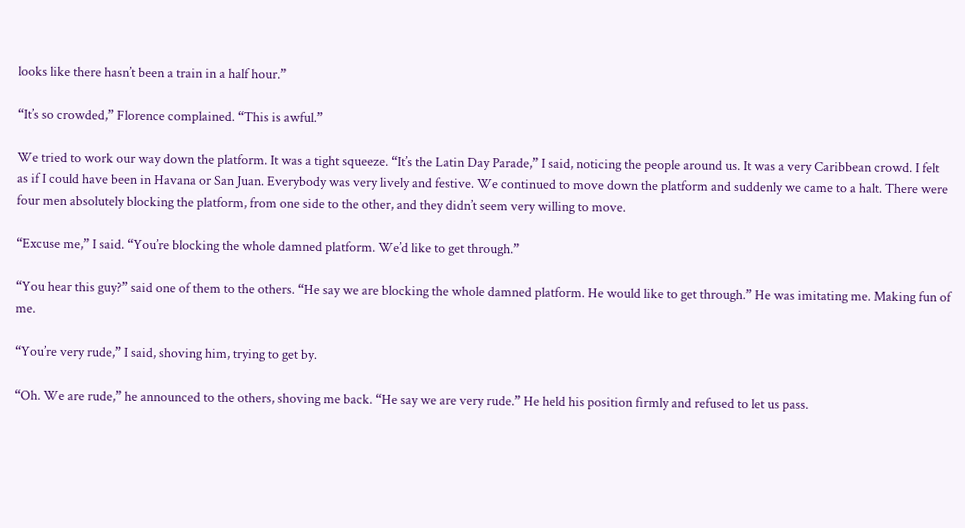looks like there hasn’t been a train in a half hour.”

“It’s so crowded,” Florence complained. “This is awful.”

We tried to work our way down the platform. It was a tight squeeze. “It’s the Latin Day Parade,” I said, noticing the people around us. It was a very Caribbean crowd. I felt as if I could have been in Havana or San Juan. Everybody was very lively and festive. We continued to move down the platform and suddenly we came to a halt. There were four men absolutely blocking the platform, from one side to the other, and they didn’t seem very willing to move.

“Excuse me,” I said. “You’re blocking the whole damned platform. We’d like to get through.”

“You hear this guy?” said one of them to the others. “He say we are blocking the whole damned platform. He would like to get through.” He was imitating me. Making fun of me.

“You’re very rude,” I said, shoving him, trying to get by.

“Oh. We are rude,” he announced to the others, shoving me back. “He say we are very rude.” He held his position firmly and refused to let us pass.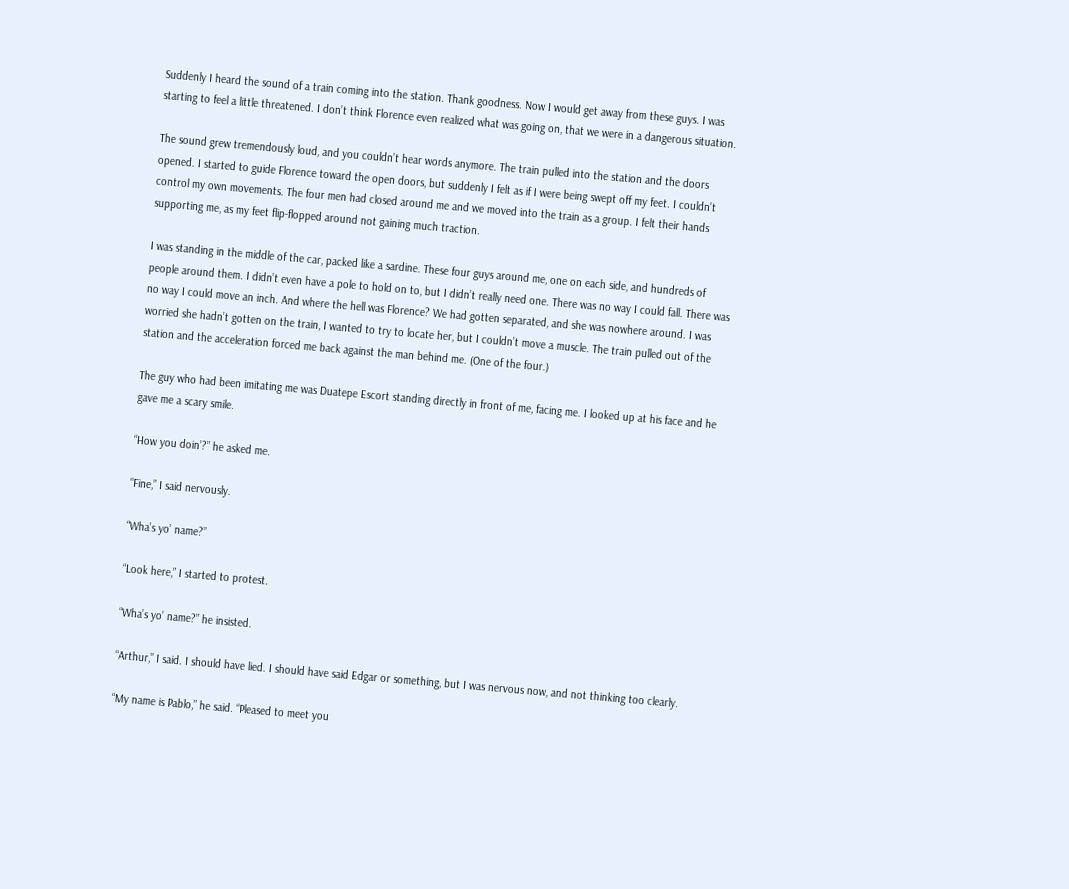Suddenly I heard the sound of a train coming into the station. Thank goodness. Now I would get away from these guys. I was starting to feel a little threatened. I don’t think Florence even realized what was going on, that we were in a dangerous situation.

The sound grew tremendously loud, and you couldn’t hear words anymore. The train pulled into the station and the doors opened. I started to guide Florence toward the open doors, but suddenly I felt as if I were being swept off my feet. I couldn’t control my own movements. The four men had closed around me and we moved into the train as a group. I felt their hands supporting me, as my feet flip-flopped around not gaining much traction.

I was standing in the middle of the car, packed like a sardine. These four guys around me, one on each side, and hundreds of people around them. I didn’t even have a pole to hold on to, but I didn’t really need one. There was no way I could fall. There was no way I could move an inch. And where the hell was Florence? We had gotten separated, and she was nowhere around. I was worried she hadn’t gotten on the train, I wanted to try to locate her, but I couldn’t move a muscle. The train pulled out of the station and the acceleration forced me back against the man behind me. (One of the four.)

The guy who had been imitating me was Duatepe Escort standing directly in front of me, facing me. I looked up at his face and he gave me a scary smile.

“How you doin’?” he asked me.

“Fine,” I said nervously.

“Wha’s yo’ name?”

“Look here,” I started to protest.

“Wha’s yo’ name?” he insisted.

“Arthur,” I said. I should have lied. I should have said Edgar or something, but I was nervous now, and not thinking too clearly.

“My name is Pablo,” he said. “Pleased to meet you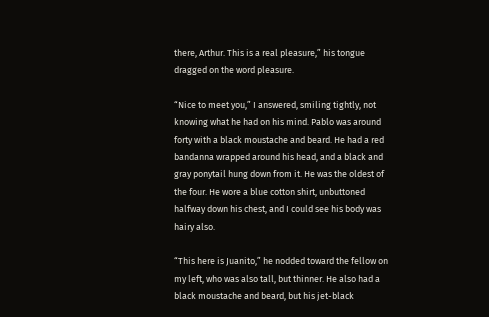there, Arthur. This is a real pleasure,” his tongue dragged on the word pleasure.

“Nice to meet you,” I answered, smiling tightly, not knowing what he had on his mind. Pablo was around forty with a black moustache and beard. He had a red bandanna wrapped around his head, and a black and gray ponytail hung down from it. He was the oldest of the four. He wore a blue cotton shirt, unbuttoned halfway down his chest, and I could see his body was hairy also.

“This here is Juanito,” he nodded toward the fellow on my left, who was also tall, but thinner. He also had a black moustache and beard, but his jet-black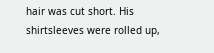hair was cut short. His shirtsleeves were rolled up,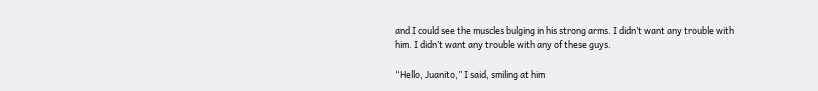and I could see the muscles bulging in his strong arms. I didn’t want any trouble with him. I didn’t want any trouble with any of these guys.

“Hello, Juanito,” I said, smiling at him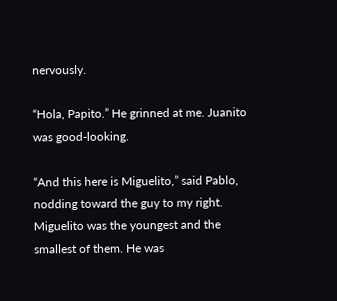nervously.

“Hola, Papito.” He grinned at me. Juanito was good-looking.

“And this here is Miguelito,” said Pablo, nodding toward the guy to my right. Miguelito was the youngest and the smallest of them. He was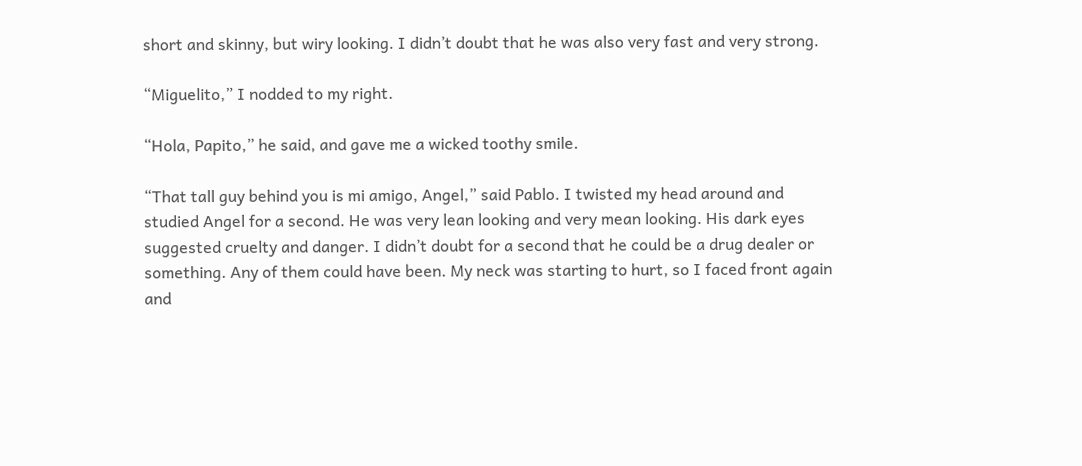short and skinny, but wiry looking. I didn’t doubt that he was also very fast and very strong.

“Miguelito,” I nodded to my right.

“Hola, Papito,” he said, and gave me a wicked toothy smile.

“That tall guy behind you is mi amigo, Angel,” said Pablo. I twisted my head around and studied Angel for a second. He was very lean looking and very mean looking. His dark eyes suggested cruelty and danger. I didn’t doubt for a second that he could be a drug dealer or something. Any of them could have been. My neck was starting to hurt, so I faced front again and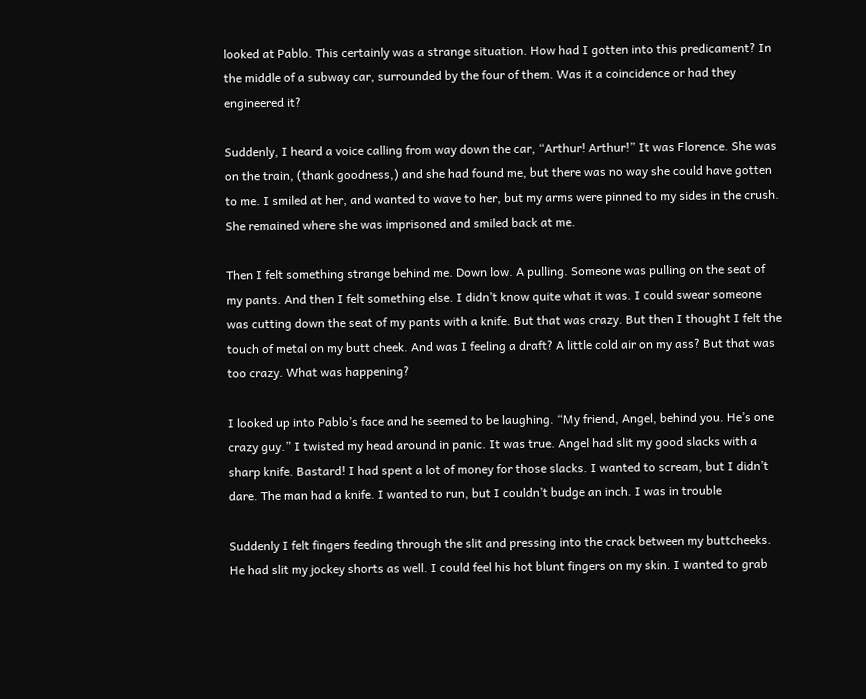looked at Pablo. This certainly was a strange situation. How had I gotten into this predicament? In the middle of a subway car, surrounded by the four of them. Was it a coincidence or had they engineered it?

Suddenly, I heard a voice calling from way down the car, “Arthur! Arthur!” It was Florence. She was on the train, (thank goodness,) and she had found me, but there was no way she could have gotten to me. I smiled at her, and wanted to wave to her, but my arms were pinned to my sides in the crush. She remained where she was imprisoned and smiled back at me.

Then I felt something strange behind me. Down low. A pulling. Someone was pulling on the seat of my pants. And then I felt something else. I didn’t know quite what it was. I could swear someone was cutting down the seat of my pants with a knife. But that was crazy. But then I thought I felt the touch of metal on my butt cheek. And was I feeling a draft? A little cold air on my ass? But that was too crazy. What was happening?

I looked up into Pablo’s face and he seemed to be laughing. “My friend, Angel, behind you. He’s one crazy guy.” I twisted my head around in panic. It was true. Angel had slit my good slacks with a sharp knife. Bastard! I had spent a lot of money for those slacks. I wanted to scream, but I didn’t dare. The man had a knife. I wanted to run, but I couldn’t budge an inch. I was in trouble

Suddenly I felt fingers feeding through the slit and pressing into the crack between my buttcheeks. He had slit my jockey shorts as well. I could feel his hot blunt fingers on my skin. I wanted to grab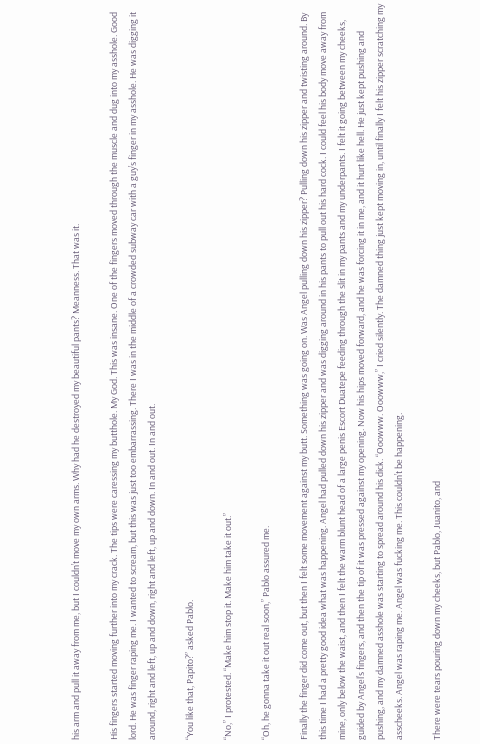his arm and pull it away from me, but I couldn’t move my own arms. Why had he destroyed my beautiful pants? Meanness. That was it.

His fingers started moving further into my crack. The tips were caressing my butthole. My God. This was insane. One of the fingers moved through the muscle and dug into my asshole. Good lord. He was finger raping me. I wanted to scream, but this was just too embarrassing. There I was in the middle of a crowded subway car with a guy’s finger in my asshole. He was digging it around, right and left, up and down, right and left, up and down. In and out. In and out.

“You like that, Papito?” asked Pablo.

“No,” I protested. “Make him stop it. Make him take it out.”

“Oh, he gonna take it out real soon,” Pablo assured me.

Finally the finger did come out, but then I felt some movement against my butt. Something was going on. Was Angel pulling down his zipper? Pulling down his zipper and twisting around. By this time I had a pretty good idea what was happening. Angel had pulled down his zipper and was digging around in his pants to pull out his hard cock. I could feel his body move away from mine, only below the waist, and then I felt the warm blunt head of a large penis Escort Duatepe feeding through the slit in my pants and my underpants. I felt it going between my cheeks, guided by Angel’s fingers, and then the tip of it was pressed against my opening. Now his hips moved forward, and he was forcing it in me, and it hurt like hell. He just kept pushing and pushing, and my damned asshole was starting to spread around his dick. “Ooowww. Ooowww,” I cried silently. The damned thing just kept moving in, until finally I felt his zipper scratching my asscheeks. Angel was raping me. Angel was fucking me. This couldn’t be happening.

There were tears pouring down my cheeks, but Pablo, Juanito, and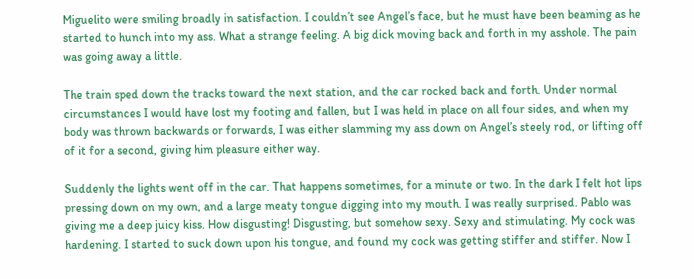Miguelito were smiling broadly in satisfaction. I couldn’t see Angel’s face, but he must have been beaming as he started to hunch into my ass. What a strange feeling. A big dick moving back and forth in my asshole. The pain was going away a little.

The train sped down the tracks toward the next station, and the car rocked back and forth. Under normal circumstances I would have lost my footing and fallen, but I was held in place on all four sides, and when my body was thrown backwards or forwards, I was either slamming my ass down on Angel’s steely rod, or lifting off of it for a second, giving him pleasure either way.

Suddenly the lights went off in the car. That happens sometimes, for a minute or two. In the dark I felt hot lips pressing down on my own, and a large meaty tongue digging into my mouth. I was really surprised. Pablo was giving me a deep juicy kiss. How disgusting! Disgusting, but somehow sexy. Sexy and stimulating. My cock was hardening. I started to suck down upon his tongue, and found my cock was getting stiffer and stiffer. Now I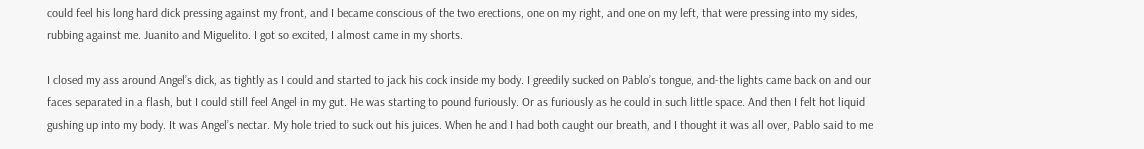could feel his long hard dick pressing against my front, and I became conscious of the two erections, one on my right, and one on my left, that were pressing into my sides, rubbing against me. Juanito and Miguelito. I got so excited, I almost came in my shorts.

I closed my ass around Angel’s dick, as tightly as I could and started to jack his cock inside my body. I greedily sucked on Pablo’s tongue, and-the lights came back on and our faces separated in a flash, but I could still feel Angel in my gut. He was starting to pound furiously. Or as furiously as he could in such little space. And then I felt hot liquid gushing up into my body. It was Angel’s nectar. My hole tried to suck out his juices. When he and I had both caught our breath, and I thought it was all over, Pablo said to me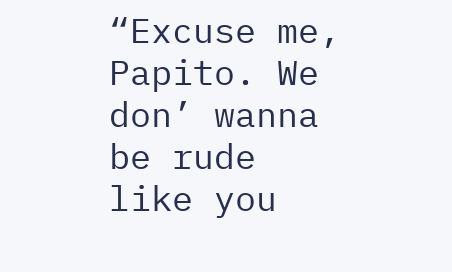“Excuse me, Papito. We don’ wanna be rude like you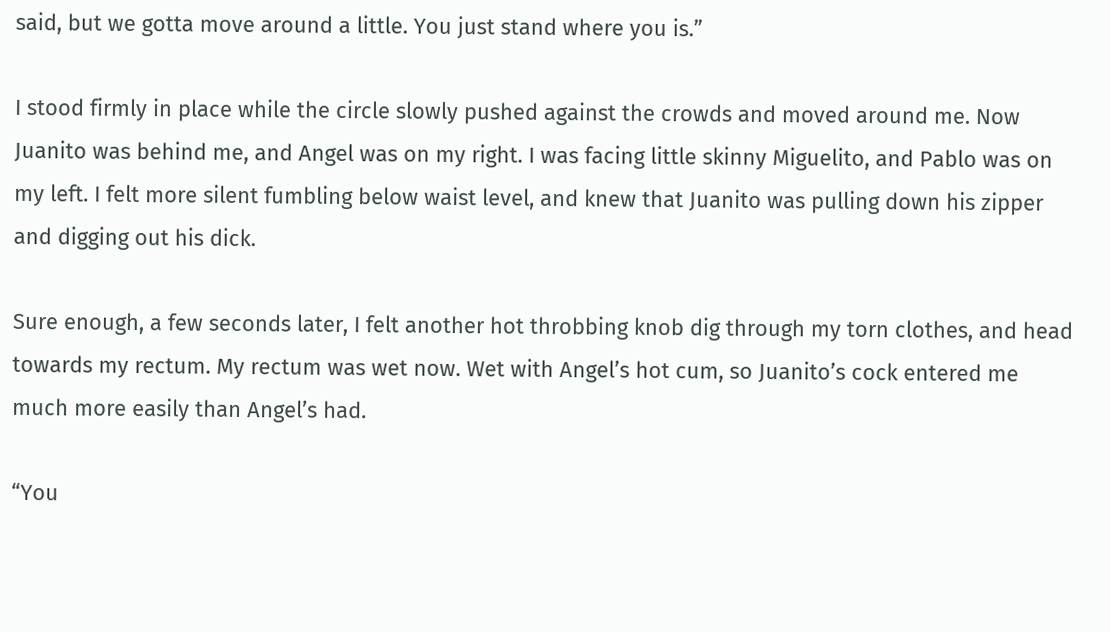said, but we gotta move around a little. You just stand where you is.”

I stood firmly in place while the circle slowly pushed against the crowds and moved around me. Now Juanito was behind me, and Angel was on my right. I was facing little skinny Miguelito, and Pablo was on my left. I felt more silent fumbling below waist level, and knew that Juanito was pulling down his zipper and digging out his dick.

Sure enough, a few seconds later, I felt another hot throbbing knob dig through my torn clothes, and head towards my rectum. My rectum was wet now. Wet with Angel’s hot cum, so Juanito’s cock entered me much more easily than Angel’s had.

“You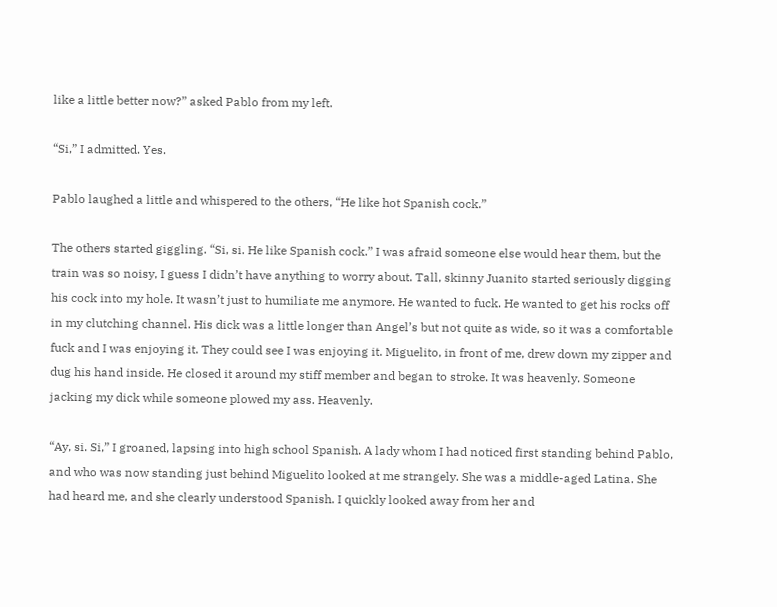like a little better now?” asked Pablo from my left.

“Si,” I admitted. Yes.

Pablo laughed a little and whispered to the others, “He like hot Spanish cock.”

The others started giggling. “Si, si. He like Spanish cock.” I was afraid someone else would hear them, but the train was so noisy, I guess I didn’t have anything to worry about. Tall, skinny Juanito started seriously digging his cock into my hole. It wasn’t just to humiliate me anymore. He wanted to fuck. He wanted to get his rocks off in my clutching channel. His dick was a little longer than Angel’s but not quite as wide, so it was a comfortable fuck and I was enjoying it. They could see I was enjoying it. Miguelito, in front of me, drew down my zipper and dug his hand inside. He closed it around my stiff member and began to stroke. It was heavenly. Someone jacking my dick while someone plowed my ass. Heavenly.

“Ay, si. Si,” I groaned, lapsing into high school Spanish. A lady whom I had noticed first standing behind Pablo, and who was now standing just behind Miguelito looked at me strangely. She was a middle-aged Latina. She had heard me, and she clearly understood Spanish. I quickly looked away from her and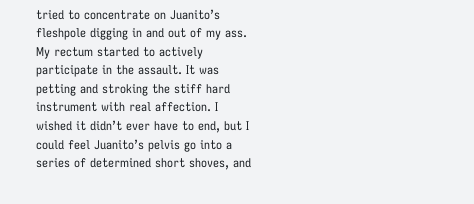tried to concentrate on Juanito’s fleshpole digging in and out of my ass. My rectum started to actively participate in the assault. It was petting and stroking the stiff hard instrument with real affection. I wished it didn’t ever have to end, but I could feel Juanito’s pelvis go into a series of determined short shoves, and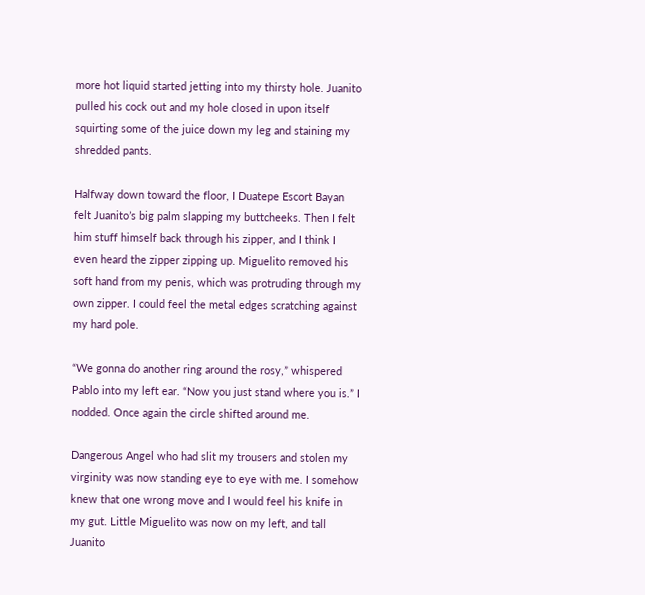more hot liquid started jetting into my thirsty hole. Juanito pulled his cock out and my hole closed in upon itself squirting some of the juice down my leg and staining my shredded pants.

Halfway down toward the floor, I Duatepe Escort Bayan felt Juanito’s big palm slapping my buttcheeks. Then I felt him stuff himself back through his zipper, and I think I even heard the zipper zipping up. Miguelito removed his soft hand from my penis, which was protruding through my own zipper. I could feel the metal edges scratching against my hard pole.

“We gonna do another ring around the rosy,” whispered Pablo into my left ear. “Now you just stand where you is.” I nodded. Once again the circle shifted around me.

Dangerous Angel who had slit my trousers and stolen my virginity was now standing eye to eye with me. I somehow knew that one wrong move and I would feel his knife in my gut. Little Miguelito was now on my left, and tall Juanito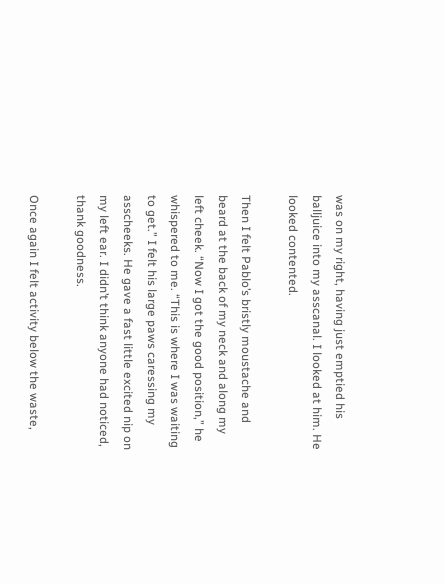was on my right, having just emptied his balljuice into my asscanal. I looked at him. He looked contented.

Then I felt Pablo’s bristly moustache and beard at the back of my neck and along my left cheek. “Now I got the good position,” he whispered to me. “This is where I was waiting to get.” I felt his large paws caressing my asscheeks. He gave a fast little excited nip on my left ear. I didn’t think anyone had noticed, thank goodness.

Once again I felt activity below the waste,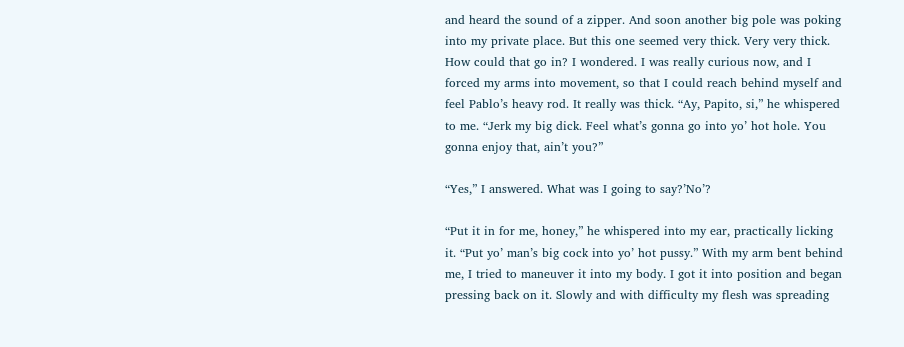and heard the sound of a zipper. And soon another big pole was poking into my private place. But this one seemed very thick. Very very thick. How could that go in? I wondered. I was really curious now, and I forced my arms into movement, so that I could reach behind myself and feel Pablo’s heavy rod. It really was thick. “Ay, Papito, si,” he whispered to me. “Jerk my big dick. Feel what’s gonna go into yo’ hot hole. You gonna enjoy that, ain’t you?”

“Yes,” I answered. What was I going to say?’No’?

“Put it in for me, honey,” he whispered into my ear, practically licking it. “Put yo’ man’s big cock into yo’ hot pussy.” With my arm bent behind me, I tried to maneuver it into my body. I got it into position and began pressing back on it. Slowly and with difficulty my flesh was spreading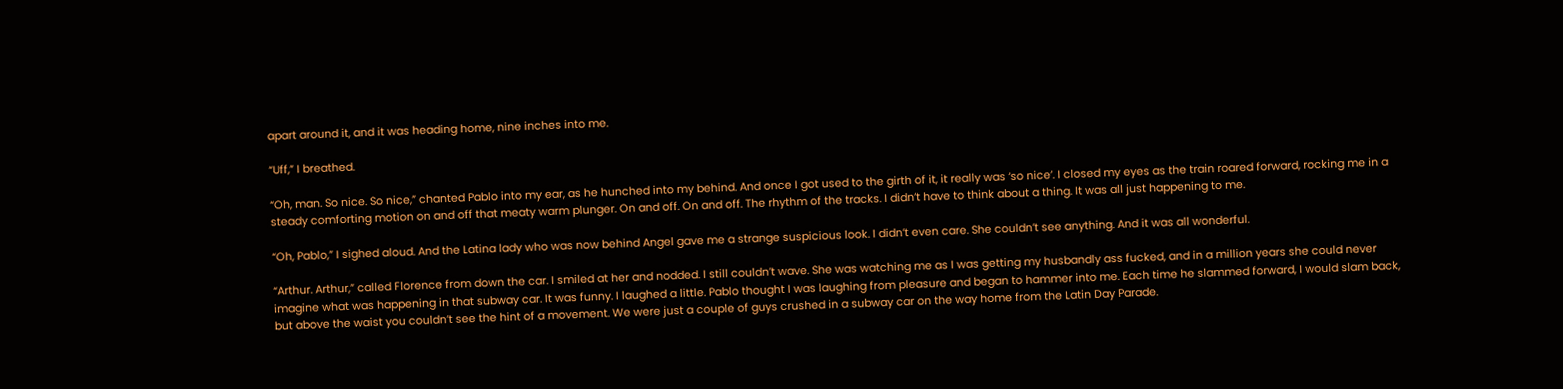apart around it, and it was heading home, nine inches into me.

“Uff,” I breathed.

“Oh, man. So nice. So nice,” chanted Pablo into my ear, as he hunched into my behind. And once I got used to the girth of it, it really was ‘so nice’. I closed my eyes as the train roared forward, rocking me in a steady comforting motion on and off that meaty warm plunger. On and off. On and off. The rhythm of the tracks. I didn’t have to think about a thing. It was all just happening to me.

“Oh, Pablo,” I sighed aloud. And the Latina lady who was now behind Angel gave me a strange suspicious look. I didn’t even care. She couldn’t see anything. And it was all wonderful.

“Arthur. Arthur,” called Florence from down the car. I smiled at her and nodded. I still couldn’t wave. She was watching me as I was getting my husbandly ass fucked, and in a million years she could never imagine what was happening in that subway car. It was funny. I laughed a little. Pablo thought I was laughing from pleasure and began to hammer into me. Each time he slammed forward, I would slam back, but above the waist you couldn’t see the hint of a movement. We were just a couple of guys crushed in a subway car on the way home from the Latin Day Parade.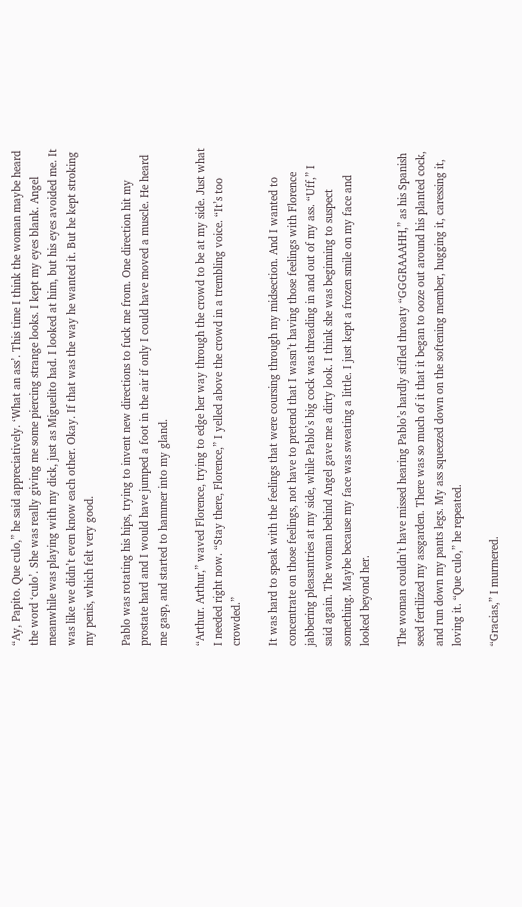“Ay, Papito. Que culo,” he said appreciatively. ‘What an ass’. This time I think the woman maybe heard the word ‘culo’. She was really giving me some piercing strange looks. I kept my eyes blank. Angel meanwhile was playing with my dick, just as Miguelito had. I looked at him, but his eyes avoided me. It was like we didn’t even know each other. Okay. If that was the way he wanted it. But he kept stroking my penis, which felt very good.

Pablo was rotating his hips, trying to invent new directions to fuck me from. One direction hit my prostate hard and I would have jumped a foot in the air if only I could have moved a muscle. He heard me gasp, and started to hammer into my gland.

“Arthur. Arthur,” waved Florence, trying to edge her way through the crowd to be at my side. Just what I needed right now. “Stay there, Florence,” I yelled above the crowd in a trembling voice. “It’s too crowded.”

It was hard to speak with the feelings that were coursing through my midsection. And I wanted to concentrate on those feelings, not have to pretend that I wasn’t having those feelings with Florence jabbering pleasantries at my side, while Pablo’s big cock was threading in and out of my ass. “Uff,” I said again. The woman behind Angel gave me a dirty look. I think she was beginning to suspect something. Maybe because my face was sweating a little. I just kept a frozen smile on my face and looked beyond her.

The woman couldn’t have missed hearing Pablo’s hardly stifled throaty “GGGRAAAHH,” as his Spanish seed fertilized my assgarden. There was so much of it that it began to ooze out around his planted cock, and run down my pants legs. My ass squeezed down on the softening member, hugging it, caressing it, loving it. “Que culo,” he repeated.

“Gracias,” I murmered.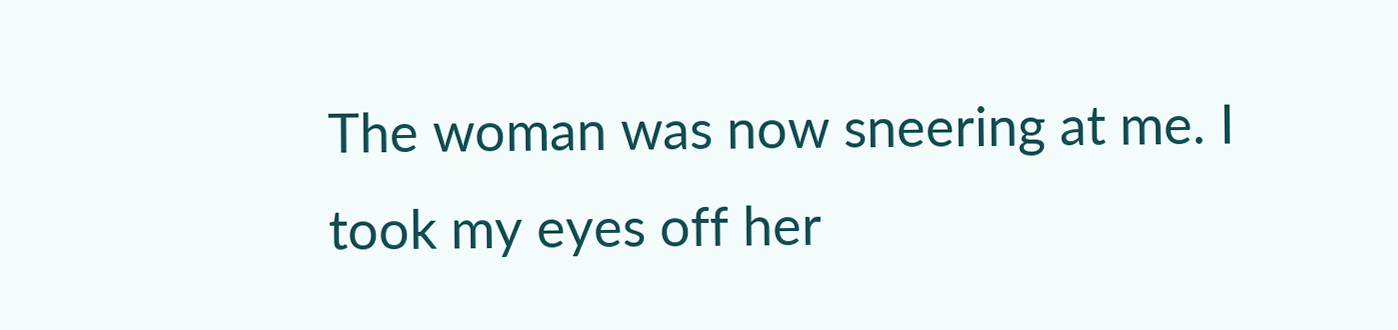The woman was now sneering at me. I took my eyes off her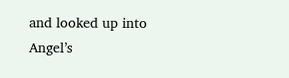and looked up into Angel’s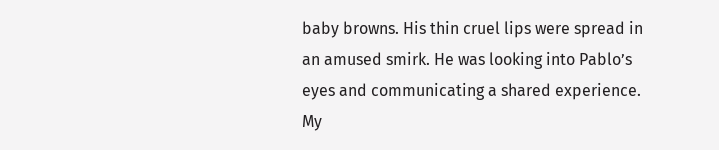baby browns. His thin cruel lips were spread in an amused smirk. He was looking into Pablo’s eyes and communicating a shared experience. My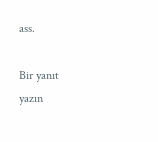ass.

Bir yanıt yazın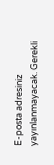E-posta adresiniz yayınlanmayacak. Gerekli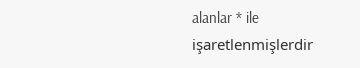alanlar * ile işaretlenmişlerdir